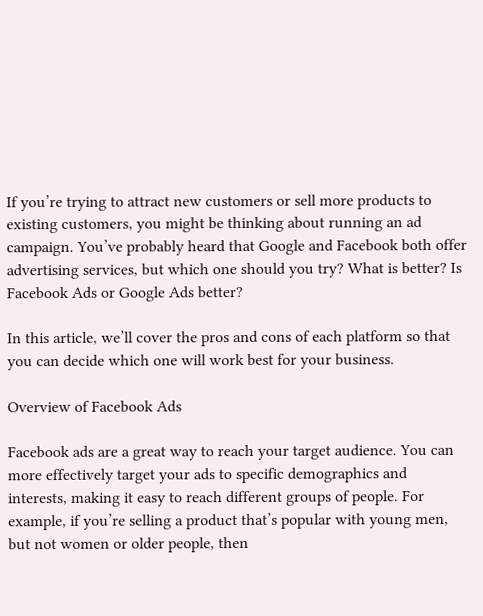If you’re trying to attract new customers or sell more products to existing customers, you might be thinking about running an ad campaign. You’ve probably heard that Google and Facebook both offer advertising services, but which one should you try? What is better? Is Facebook Ads or Google Ads better?

In this article, we’ll cover the pros and cons of each platform so that you can decide which one will work best for your business.

Overview of Facebook Ads

Facebook ads are a great way to reach your target audience. You can more effectively target your ads to specific demographics and interests, making it easy to reach different groups of people. For example, if you’re selling a product that’s popular with young men, but not women or older people, then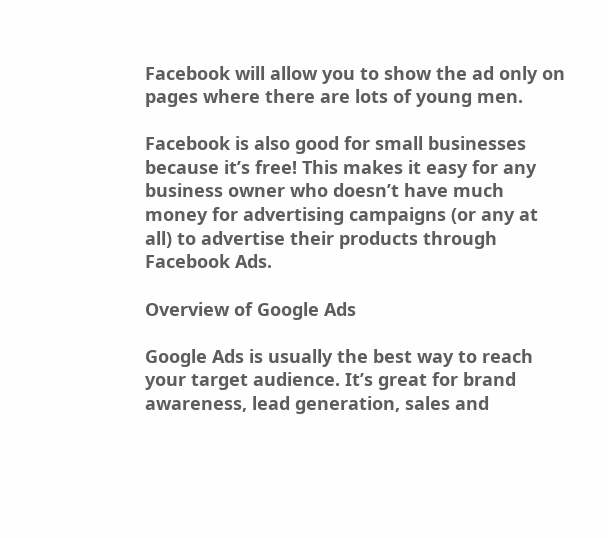Facebook will allow you to show the ad only on pages where there are lots of young men.

Facebook is also good for small businesses because it’s free! This makes it easy for any business owner who doesn’t have much money for advertising campaigns (or any at all) to advertise their products through Facebook Ads.

Overview of Google Ads

Google Ads is usually the best way to reach your target audience. It’s great for brand awareness, lead generation, sales and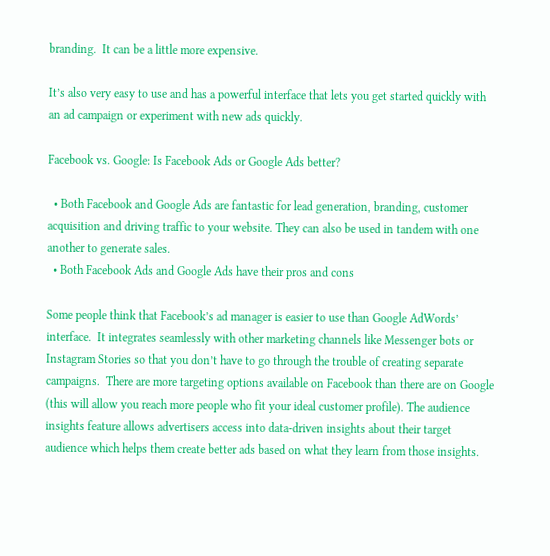branding.  It can be a little more expensive.

It’s also very easy to use and has a powerful interface that lets you get started quickly with an ad campaign or experiment with new ads quickly.

Facebook vs. Google: Is Facebook Ads or Google Ads better?

  • Both Facebook and Google Ads are fantastic for lead generation, branding, customer acquisition and driving traffic to your website. They can also be used in tandem with one another to generate sales.
  • Both Facebook Ads and Google Ads have their pros and cons

Some people think that Facebook’s ad manager is easier to use than Google AdWords’ interface.  It integrates seamlessly with other marketing channels like Messenger bots or Instagram Stories so that you don’t have to go through the trouble of creating separate campaigns.  There are more targeting options available on Facebook than there are on Google (this will allow you reach more people who fit your ideal customer profile). The audience insights feature allows advertisers access into data-driven insights about their target audience which helps them create better ads based on what they learn from those insights.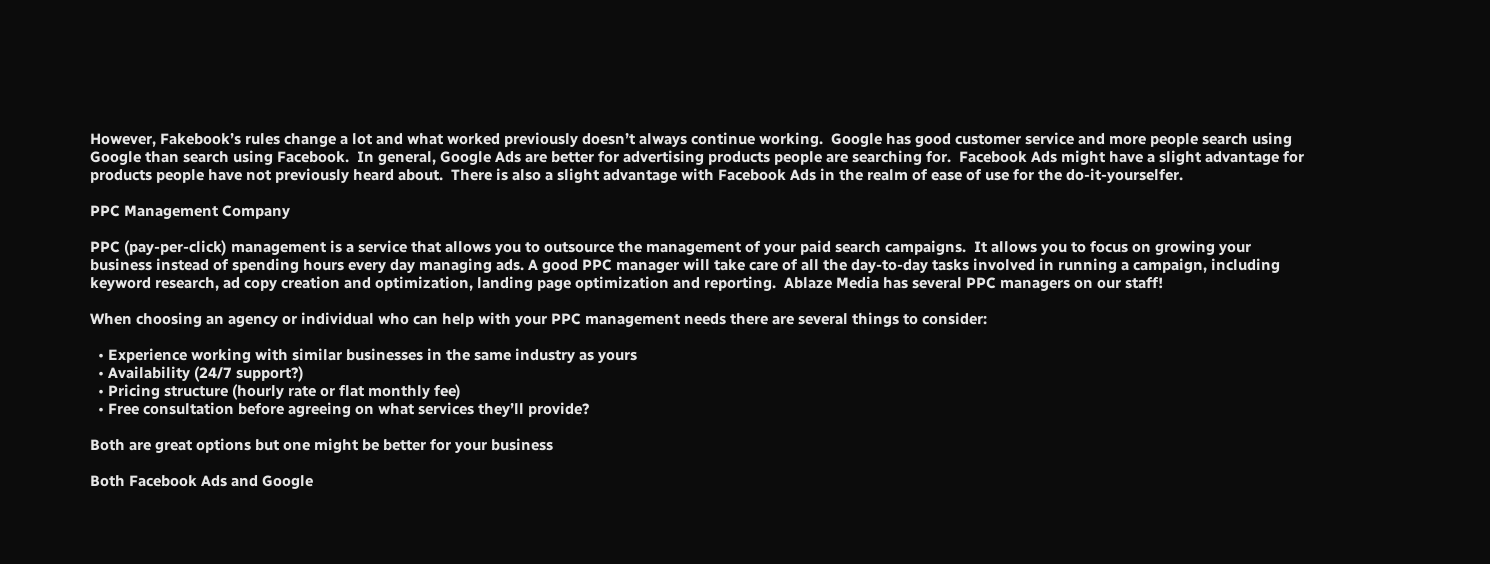However, Fakebook’s rules change a lot and what worked previously doesn’t always continue working.  Google has good customer service and more people search using Google than search using Facebook.  In general, Google Ads are better for advertising products people are searching for.  Facebook Ads might have a slight advantage for products people have not previously heard about.  There is also a slight advantage with Facebook Ads in the realm of ease of use for the do-it-yourselfer.

PPC Management Company

PPC (pay-per-click) management is a service that allows you to outsource the management of your paid search campaigns.  It allows you to focus on growing your business instead of spending hours every day managing ads. A good PPC manager will take care of all the day-to-day tasks involved in running a campaign, including keyword research, ad copy creation and optimization, landing page optimization and reporting.  Ablaze Media has several PPC managers on our staff!

When choosing an agency or individual who can help with your PPC management needs there are several things to consider:

  • Experience working with similar businesses in the same industry as yours
  • Availability (24/7 support?)
  • Pricing structure (hourly rate or flat monthly fee)
  • Free consultation before agreeing on what services they’ll provide?

Both are great options but one might be better for your business

Both Facebook Ads and Google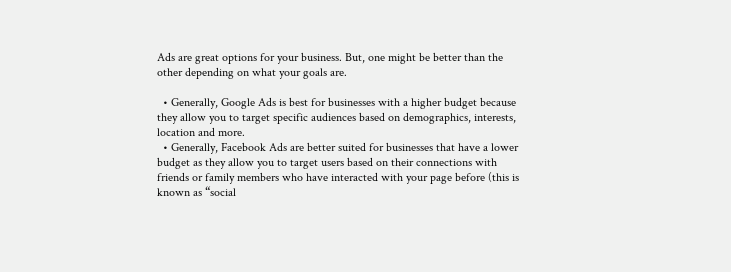Ads are great options for your business. But, one might be better than the other depending on what your goals are.

  • Generally, Google Ads is best for businesses with a higher budget because they allow you to target specific audiences based on demographics, interests, location and more.
  • Generally, Facebook Ads are better suited for businesses that have a lower budget as they allow you to target users based on their connections with friends or family members who have interacted with your page before (this is known as “social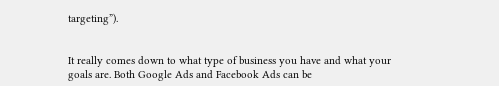targeting”).


It really comes down to what type of business you have and what your goals are. Both Google Ads and Facebook Ads can be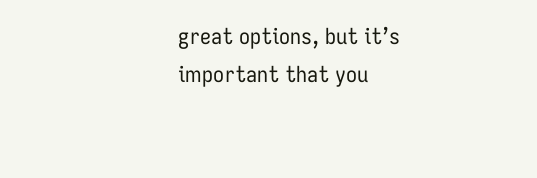great options, but it’s important that you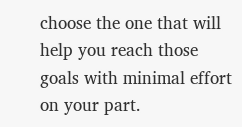choose the one that will help you reach those goals with minimal effort on your part.